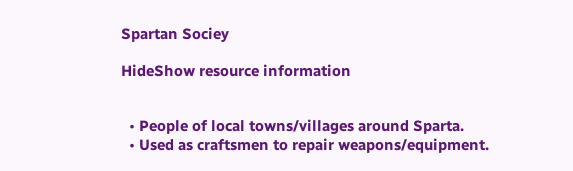Spartan Sociey

HideShow resource information


  • People of local towns/villages around Sparta.
  • Used as craftsmen to repair weapons/equipment.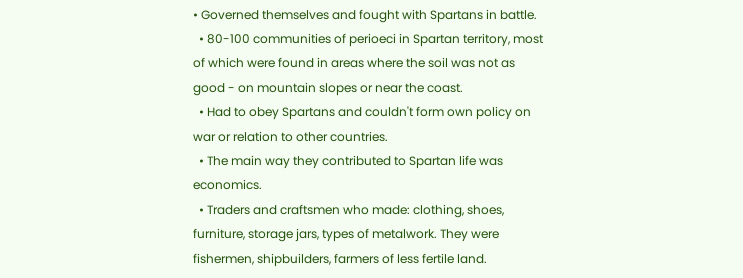• Governed themselves and fought with Spartans in battle.
  • 80-100 communities of perioeci in Spartan territory, most of which were found in areas where the soil was not as good - on mountain slopes or near the coast.
  • Had to obey Spartans and couldn't form own policy on war or relation to other countries.
  • The main way they contributed to Spartan life was economics.
  • Traders and craftsmen who made: clothing, shoes, furniture, storage jars, types of metalwork. They were fishermen, shipbuilders, farmers of less fertile land.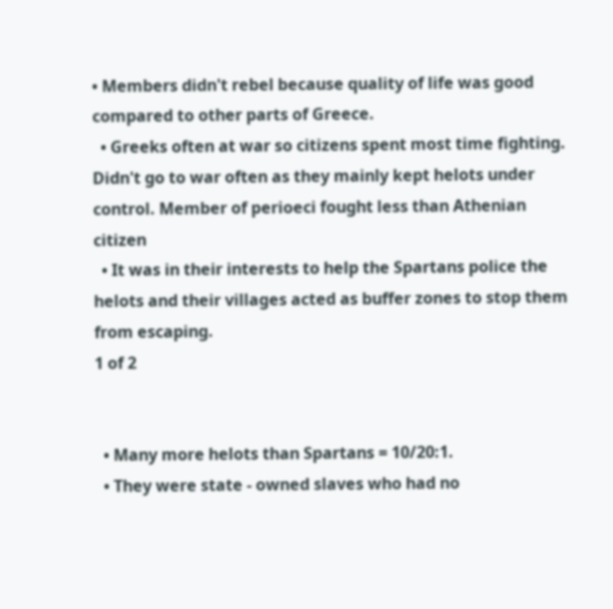• Members didn't rebel because quality of life was good compared to other parts of Greece.
  • Greeks often at war so citizens spent most time fighting. Didn't go to war often as they mainly kept helots under control. Member of perioeci fought less than Athenian citizen
  • It was in their interests to help the Spartans police the helots and their villages acted as buffer zones to stop them from escaping.
1 of 2


  • Many more helots than Spartans = 10/20:1.
  • They were state - owned slaves who had no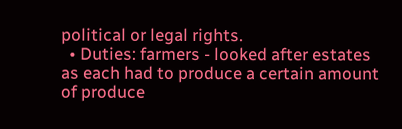political or legal rights.
  • Duties: farmers - looked after estates as each had to produce a certain amount of produce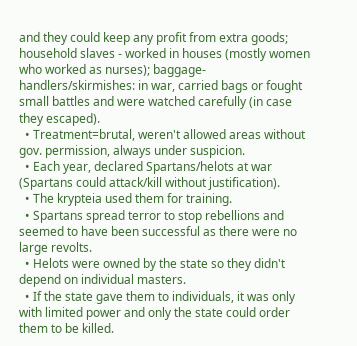and they could keep any profit from extra goods; household slaves - worked in houses (mostly women who worked as nurses); baggage-handlers/skirmishes: in war, carried bags or fought small battles and were watched carefully (in case they escaped).
  • Treatment=brutal, weren't allowed areas without gov. permission, always under suspicion.
  • Each year, declared Spartans/helots at war (Spartans could attack/kill without justification).
  • The krypteia used them for training.
  • Spartans spread terror to stop rebellions and seemed to have been successful as there were no large revolts.
  • Helots were owned by the state so they didn't depend on individual masters.
  • If the state gave them to individuals, it was only with limited power and only the state could order them to be killed.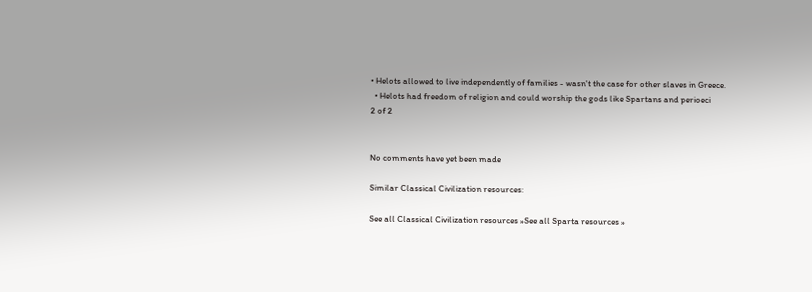• Helots allowed to live independently of families - wasn't the case for other slaves in Greece.
  • Helots had freedom of religion and could worship the gods like Spartans and perioeci
2 of 2


No comments have yet been made

Similar Classical Civilization resources:

See all Classical Civilization resources »See all Sparta resources »